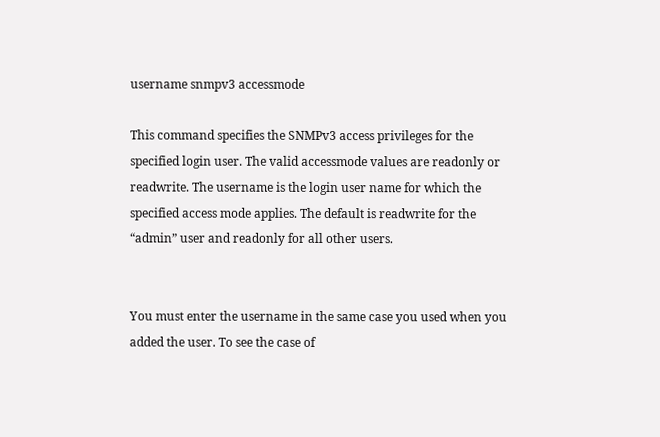username snmpv3 accessmode

This command specifies the SNMPv3 access privileges for the specified login user. The valid accessmode values are readonly or readwrite. The username is the login user name for which the specified access mode applies. The default is readwrite for the “admin” user and readonly for all other users.


You must enter the username in the same case you used when you added the user. To see the case of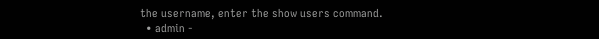the username, enter the show users command.
  • admin -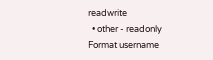readwrite
  • other - readonly
Format username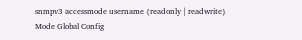snmpv3 accessmode username {readonly | readwrite}
Mode Global Config